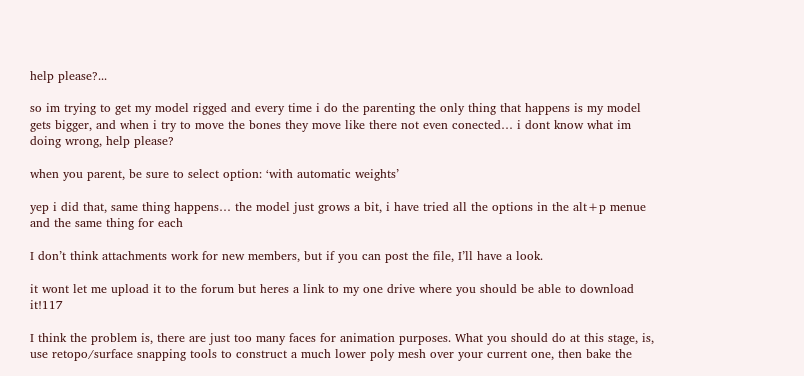help please?...

so im trying to get my model rigged and every time i do the parenting the only thing that happens is my model gets bigger, and when i try to move the bones they move like there not even conected… i dont know what im doing wrong, help please?

when you parent, be sure to select option: ‘with automatic weights’

yep i did that, same thing happens… the model just grows a bit, i have tried all the options in the alt+p menue and the same thing for each

I don’t think attachments work for new members, but if you can post the file, I’ll have a look.

it wont let me upload it to the forum but heres a link to my one drive where you should be able to download it!117

I think the problem is, there are just too many faces for animation purposes. What you should do at this stage, is, use retopo/surface snapping tools to construct a much lower poly mesh over your current one, then bake the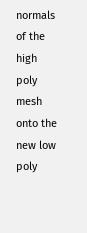normals of the high poly mesh onto the new low poly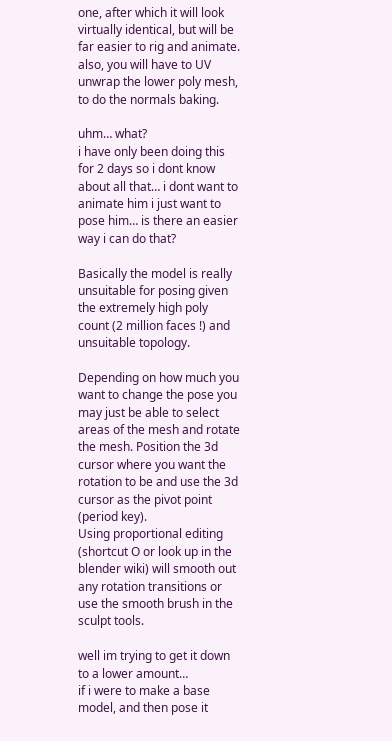one, after which it will look virtually identical, but will be far easier to rig and animate. also, you will have to UV unwrap the lower poly mesh, to do the normals baking.

uhm… what?
i have only been doing this for 2 days so i dont know about all that… i dont want to animate him i just want to pose him… is there an easier way i can do that?

Basically the model is really unsuitable for posing given the extremely high poly count (2 million faces !) and unsuitable topology.

Depending on how much you want to change the pose you may just be able to select areas of the mesh and rotate the mesh. Position the 3d cursor where you want the rotation to be and use the 3d cursor as the pivot point (period key).
Using proportional editing (shortcut O or look up in the blender wiki) will smooth out any rotation transitions or use the smooth brush in the sculpt tools.

well im trying to get it down to a lower amount…
if i were to make a base model, and then pose it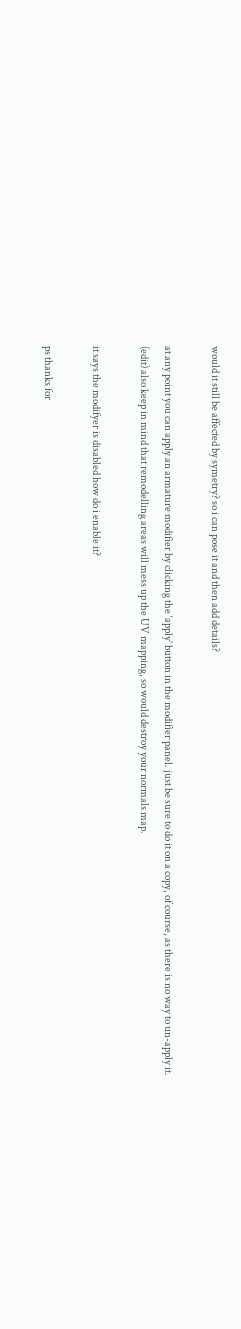would it still be affected by symetry? so i can pose it and then add details?

at any point you can apply an armature modifier by clicking the ‘apply’ button in the modifier panel. just be sure to do it on a copy, of course, as there is no way to un-apply it.
(edit) also keep in mind that remodelling areas will mess up the UV mapping, so would destroy your normals map.

it says the modifyer is disabled how do i enable it?

ps thanks for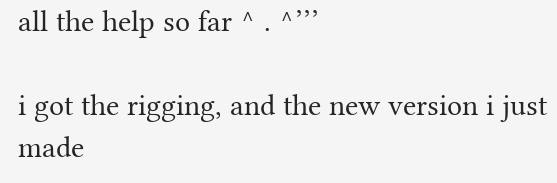all the help so far ^ . ^’’’

i got the rigging, and the new version i just made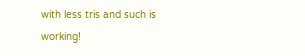with less tris and such is working!